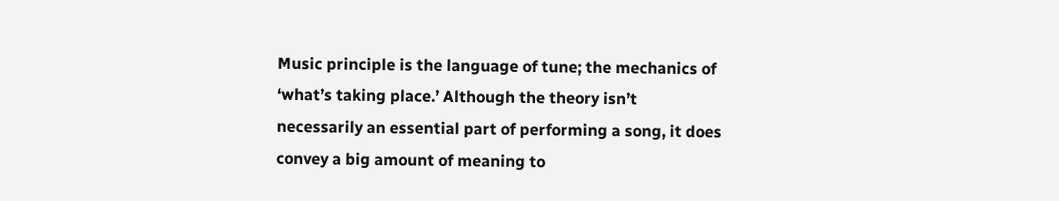Music principle is the language of tune; the mechanics of ‘what’s taking place.’ Although the theory isn’t necessarily an essential part of performing a song, it does convey a big amount of meaning to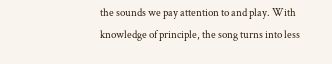the sounds we pay attention to and play. With knowledge of principle, the song turns into less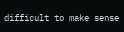difficult to make sense